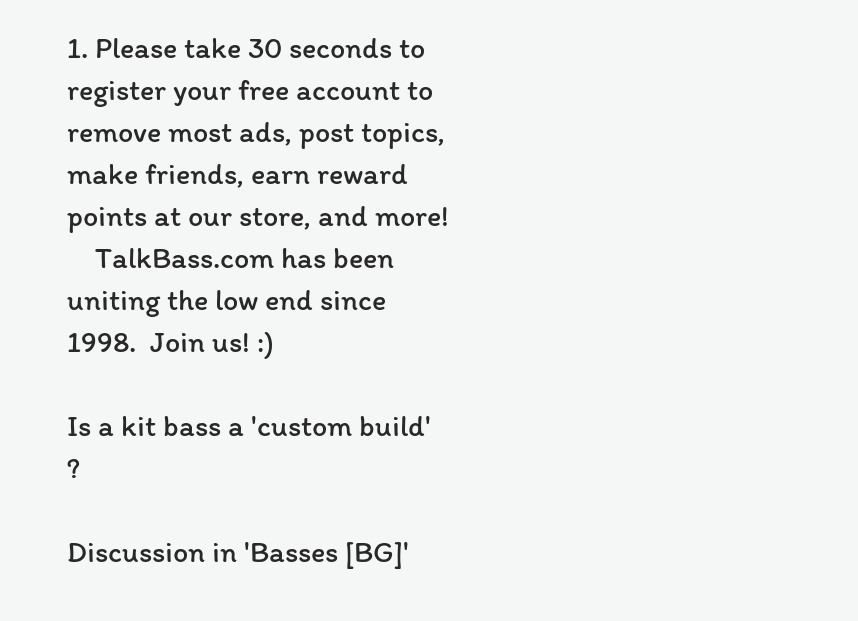1. Please take 30 seconds to register your free account to remove most ads, post topics, make friends, earn reward points at our store, and more!
    TalkBass.com has been uniting the low end since 1998.  Join us! :)

Is a kit bass a 'custom build' ?

Discussion in 'Basses [BG]'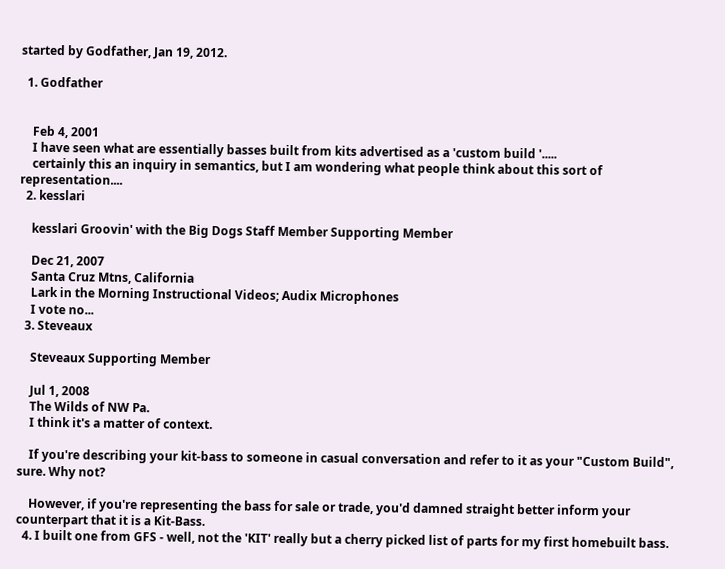started by Godfather, Jan 19, 2012.

  1. Godfather


    Feb 4, 2001
    I have seen what are essentially basses built from kits advertised as a 'custom build '.....
    certainly this an inquiry in semantics, but I am wondering what people think about this sort of representation....
  2. kesslari

    kesslari Groovin' with the Big Dogs Staff Member Supporting Member

    Dec 21, 2007
    Santa Cruz Mtns, California
    Lark in the Morning Instructional Videos; Audix Microphones
    I vote no...
  3. Steveaux

    Steveaux Supporting Member

    Jul 1, 2008
    The Wilds of NW Pa.
    I think it's a matter of context.

    If you're describing your kit-bass to someone in casual conversation and refer to it as your "Custom Build", sure. Why not?

    However, if you're representing the bass for sale or trade, you'd damned straight better inform your counterpart that it is a Kit-Bass.
  4. I built one from GFS - well, not the 'KIT' really but a cherry picked list of parts for my first homebuilt bass.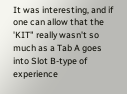It was interesting, and if one can allow that the 'KIT" really wasn't so much as a Tab A goes into Slot B-type of experience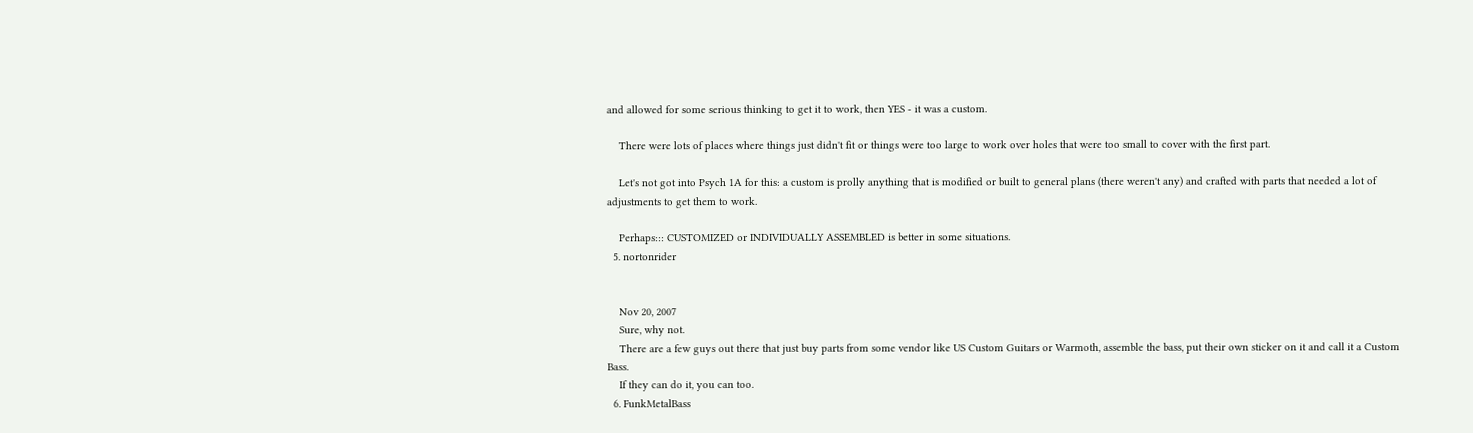and allowed for some serious thinking to get it to work, then YES - it was a custom.

    There were lots of places where things just didn't fit or things were too large to work over holes that were too small to cover with the first part.

    Let's not got into Psych 1A for this: a custom is prolly anything that is modified or built to general plans (there weren't any) and crafted with parts that needed a lot of adjustments to get them to work.

    Perhaps::: CUSTOMIZED or INDIVIDUALLY ASSEMBLED is better in some situations.
  5. nortonrider


    Nov 20, 2007
    Sure, why not.
    There are a few guys out there that just buy parts from some vendor like US Custom Guitars or Warmoth, assemble the bass, put their own sticker on it and call it a Custom Bass.
    If they can do it, you can too.
  6. FunkMetalBass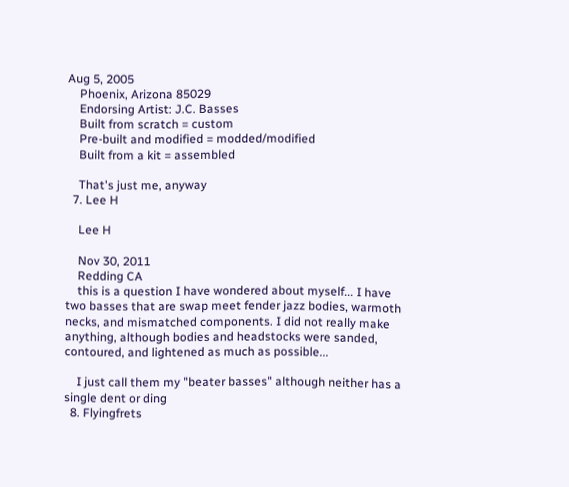Aug 5, 2005
    Phoenix, Arizona 85029
    Endorsing Artist: J.C. Basses
    Built from scratch = custom
    Pre-built and modified = modded/modified
    Built from a kit = assembled

    That's just me, anyway
  7. Lee H

    Lee H

    Nov 30, 2011
    Redding CA
    this is a question I have wondered about myself... I have two basses that are swap meet fender jazz bodies, warmoth necks, and mismatched components. I did not really make anything, although bodies and headstocks were sanded, contoured, and lightened as much as possible...

    I just call them my "beater basses" although neither has a single dent or ding
  8. Flyingfrets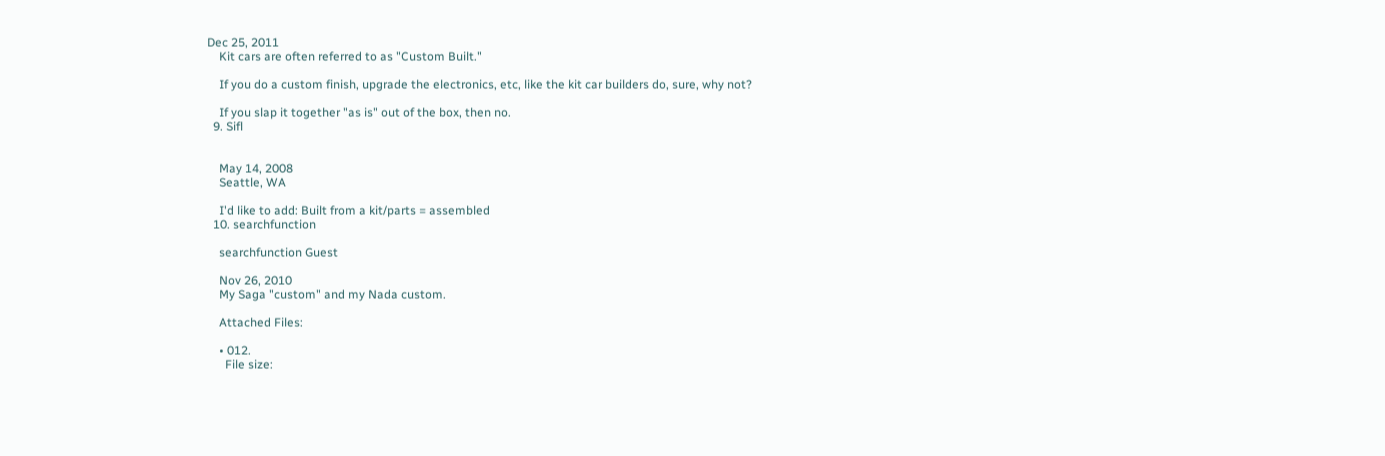Dec 25, 2011
    Kit cars are often referred to as "Custom Built."

    If you do a custom finish, upgrade the electronics, etc, like the kit car builders do, sure, why not?

    If you slap it together "as is" out of the box, then no.
  9. Sifl


    May 14, 2008
    Seattle, WA

    I'd like to add: Built from a kit/parts = assembled
  10. searchfunction

    searchfunction Guest

    Nov 26, 2010
    My Saga "custom" and my Nada custom.

    Attached Files:

    • 012.
      File size: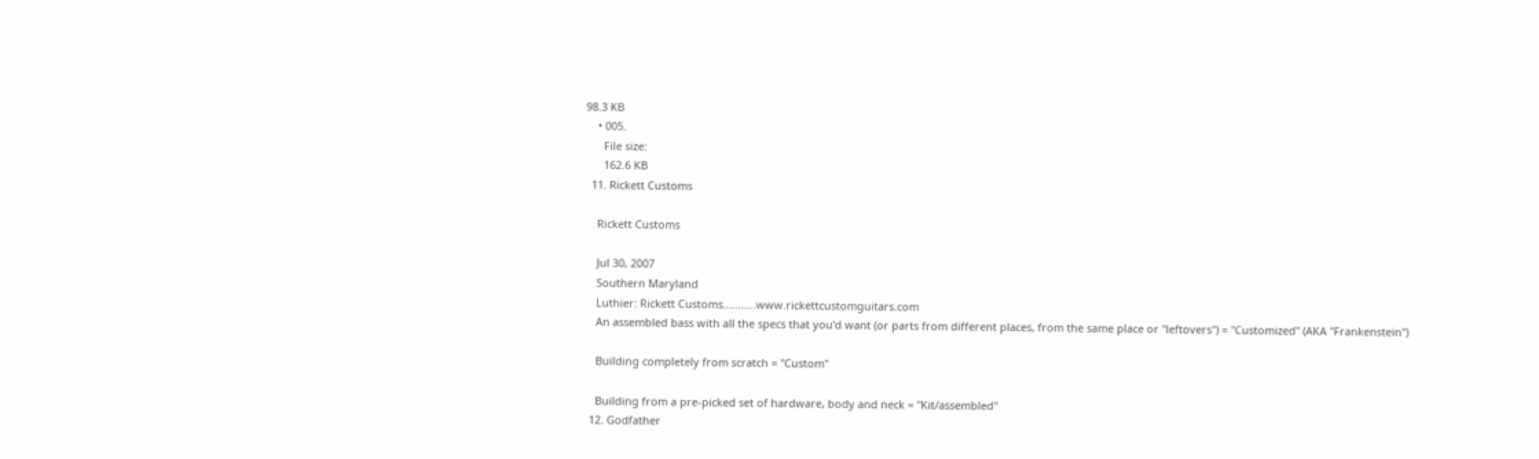98.3 KB
    • 005.
      File size:
      162.6 KB
  11. Rickett Customs

    Rickett Customs

    Jul 30, 2007
    Southern Maryland
    Luthier: Rickett Customs...........www.rickettcustomguitars.com
    An assembled bass with all the specs that you'd want (or parts from different places, from the same place or "leftovers") = "Customized" (AKA "Frankenstein")

    Building completely from scratch = "Custom"

    Building from a pre-picked set of hardware, body and neck = "Kit/assembled"
  12. Godfather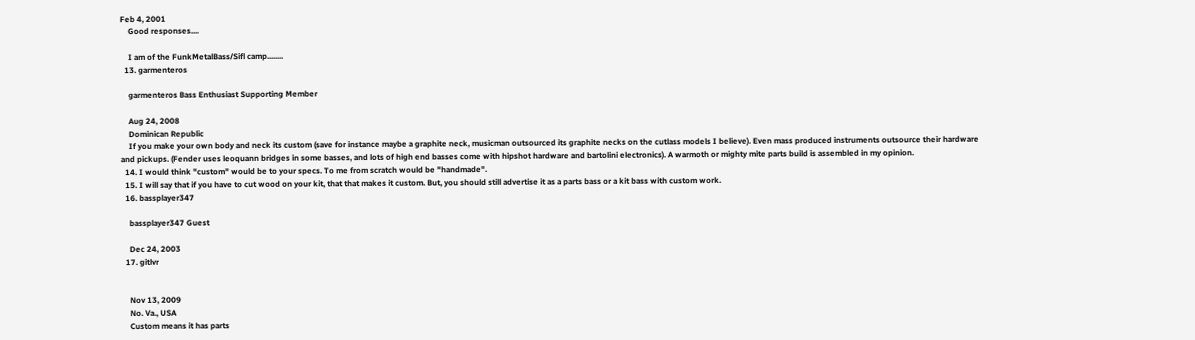Feb 4, 2001
    Good responses....

    I am of the FunkMetalBass/Sifl camp........
  13. garmenteros

    garmenteros Bass Enthusiast Supporting Member

    Aug 24, 2008
    Dominican Republic
    If you make your own body and neck its custom (save for instance maybe a graphite neck, musicman outsourced its graphite necks on the cutlass models I believe). Even mass produced instruments outsource their hardware and pickups. (Fender uses leoquann bridges in some basses, and lots of high end basses come with hipshot hardware and bartolini electronics). A warmoth or mighty mite parts build is assembled in my opinion.
  14. I would think "custom" would be to your specs. To me from scratch would be "handmade".
  15. I will say that if you have to cut wood on your kit, that that makes it custom. But, you should still advertise it as a parts bass or a kit bass with custom work.
  16. bassplayer347

    bassplayer347 Guest

    Dec 24, 2003
  17. gitlvr


    Nov 13, 2009
    No. Va., USA
    Custom means it has parts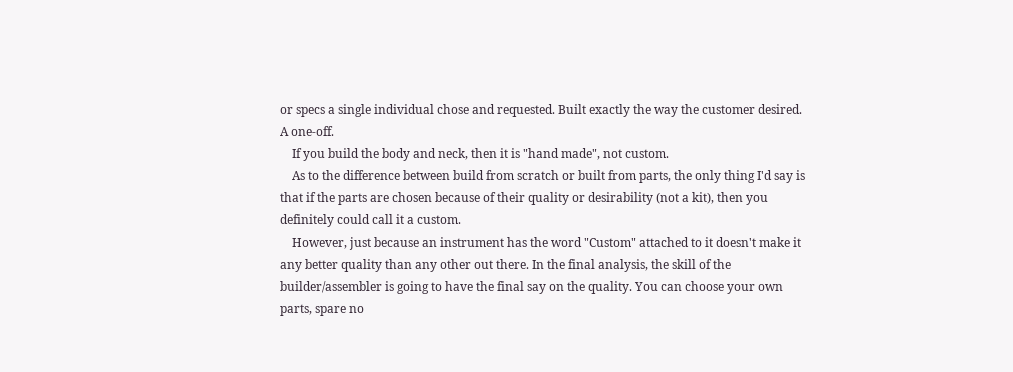or specs a single individual chose and requested. Built exactly the way the customer desired. A one-off.
    If you build the body and neck, then it is "hand made", not custom.
    As to the difference between build from scratch or built from parts, the only thing I'd say is that if the parts are chosen because of their quality or desirability (not a kit), then you definitely could call it a custom.
    However, just because an instrument has the word "Custom" attached to it doesn't make it any better quality than any other out there. In the final analysis, the skill of the builder/assembler is going to have the final say on the quality. You can choose your own parts, spare no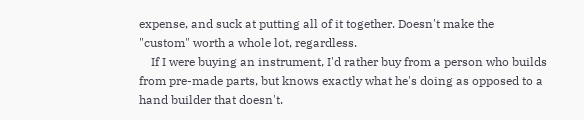expense, and suck at putting all of it together. Doesn't make the "custom" worth a whole lot, regardless.
    If I were buying an instrument, I'd rather buy from a person who builds from pre-made parts, but knows exactly what he's doing as opposed to a hand builder that doesn't.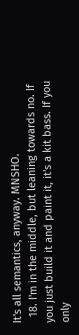It's all semantics, anyway. MNSHO.
  18. I'm in the middle, but leaning towards no. If you just build it and paint it, it's a kit bass. If you only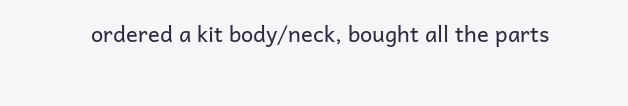ordered a kit body/neck, bought all the parts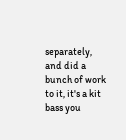separately, and did a bunch of work to it, it's a kit bass you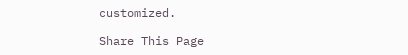customized.

Share This Page